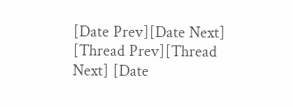[Date Prev][Date Next] [Thread Prev][Thread Next] [Date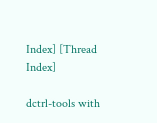Index] [Thread Index]

dctrl-tools with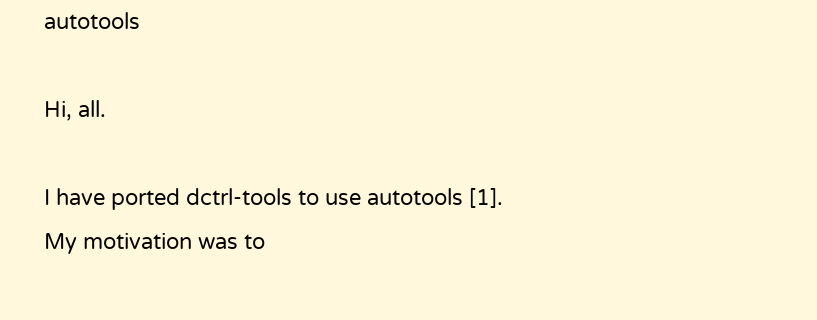autotools

Hi, all.

I have ported dctrl-tools to use autotools [1].
My motivation was to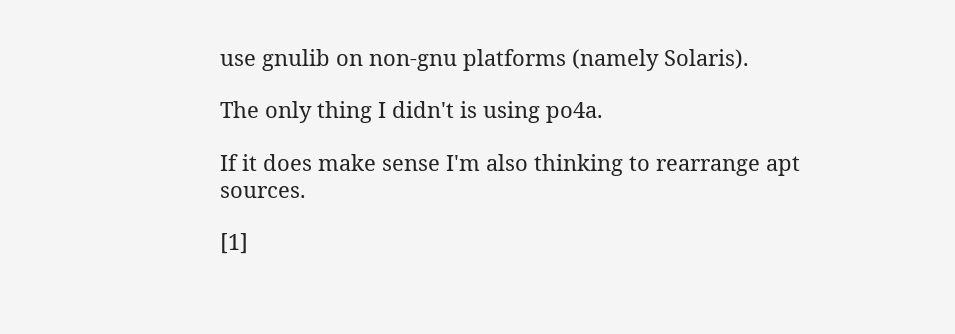use gnulib on non-gnu platforms (namely Solaris).

The only thing I didn't is using po4a.

If it does make sense I'm also thinking to rearrange apt sources.

[1]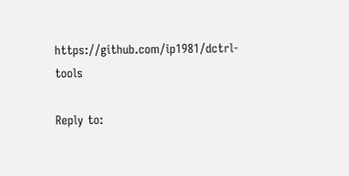https://github.com/ip1981/dctrl-tools

Reply to: